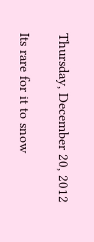Thursday, December 20, 2012

Its rare for it to snow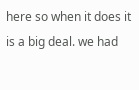here so when it does it is a big deal. we had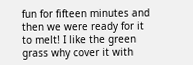fun for fifteen minutes and then we were ready for it to melt! I like the green grass why cover it with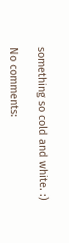something so cold and white. :)

No comments: